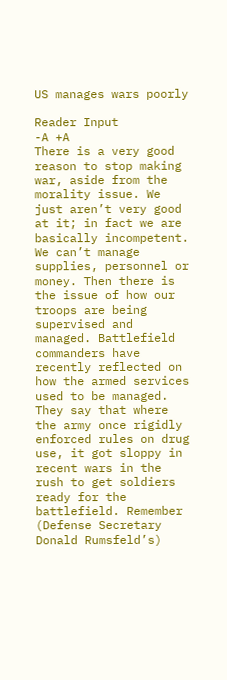US manages wars poorly

Reader Input
-A +A
There is a very good reason to stop making war, aside from the morality issue. We just aren’t very good at it; in fact we are basically incompetent. We can’t manage supplies, personnel or money. Then there is the issue of how our troops are being supervised and managed. Battlefield commanders have recently reflected on how the armed services used to be managed. They say that where the army once rigidly enforced rules on drug use, it got sloppy in recent wars in the rush to get soldiers ready for the battlefield. Remember (Defense Secretary Donald Rumsfeld’s)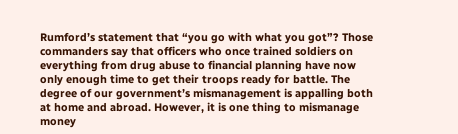Rumford’s statement that “you go with what you got”? Those commanders say that officers who once trained soldiers on everything from drug abuse to financial planning have now only enough time to get their troops ready for battle. The degree of our government’s mismanagement is appalling both at home and abroad. However, it is one thing to mismanage money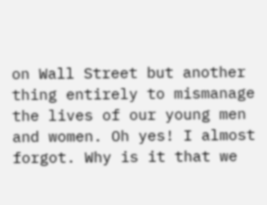on Wall Street but another thing entirely to mismanage the lives of our young men and women. Oh yes! I almost forgot. Why is it that we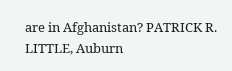are in Afghanistan? PATRICK R. LITTLE, Auburn